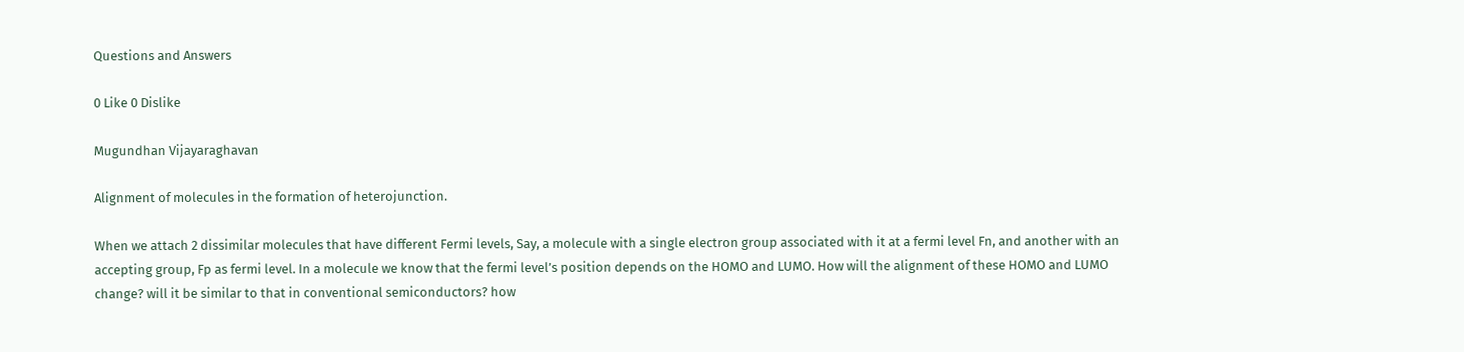Questions and Answers

0 Like 0 Dislike

Mugundhan Vijayaraghavan

Alignment of molecules in the formation of heterojunction.

When we attach 2 dissimilar molecules that have different Fermi levels, Say, a molecule with a single electron group associated with it at a fermi level Fn, and another with an accepting group, Fp as fermi level. In a molecule we know that the fermi level’s position depends on the HOMO and LUMO. How will the alignment of these HOMO and LUMO change? will it be similar to that in conventional semiconductors? how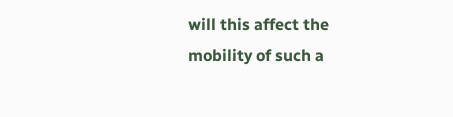will this affect the mobility of such a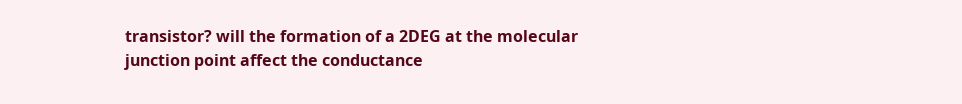transistor? will the formation of a 2DEG at the molecular junction point affect the conductance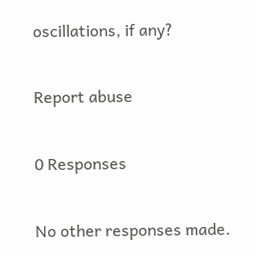oscillations, if any?

Report abuse

0 Responses

No other responses made.